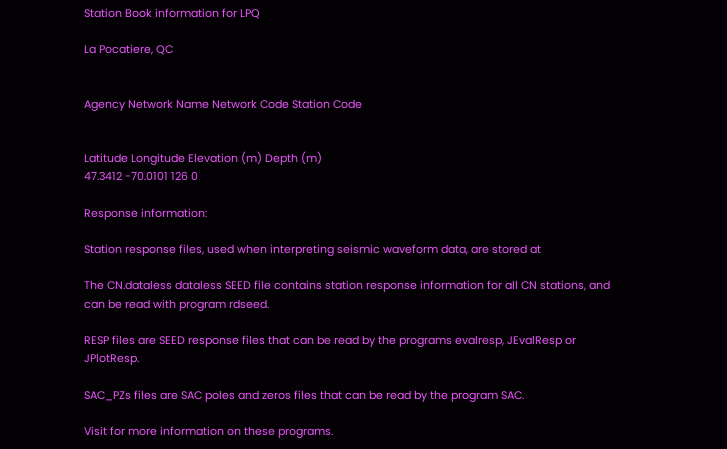Station Book information for LPQ

La Pocatiere, QC


Agency Network Name Network Code Station Code


Latitude Longitude Elevation (m) Depth (m)
47.3412 -70.0101 126 0

Response information:

Station response files, used when interpreting seismic waveform data, are stored at

The CN.dataless dataless SEED file contains station response information for all CN stations, and can be read with program rdseed.

RESP files are SEED response files that can be read by the programs evalresp, JEvalResp or JPlotResp.

SAC_PZs files are SAC poles and zeros files that can be read by the program SAC.

Visit for more information on these programs.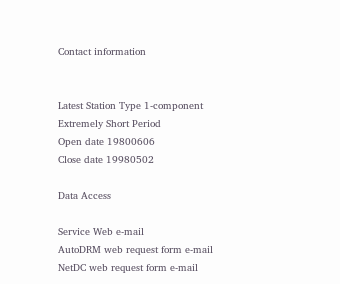Contact information


Latest Station Type 1-component Extremely Short Period
Open date 19800606
Close date 19980502

Data Access

Service Web e-mail
AutoDRM web request form e-mail
NetDC web request form e-mail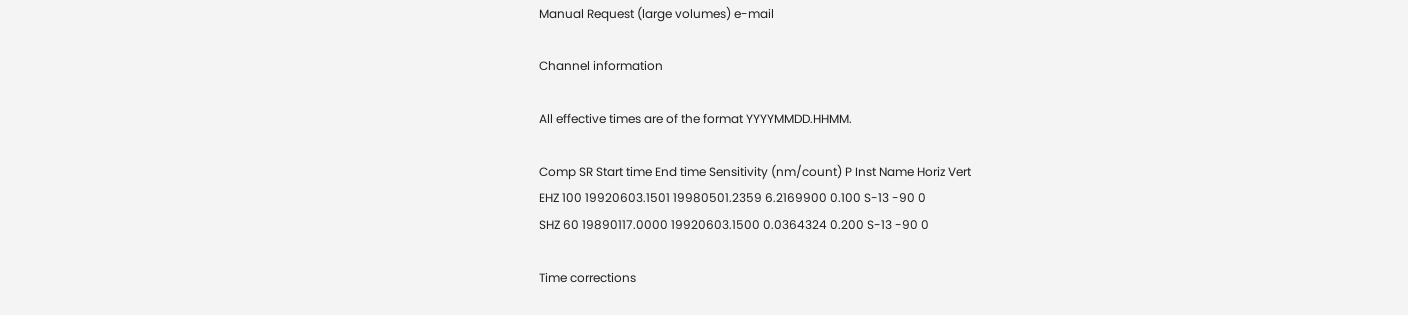Manual Request (large volumes) e-mail

Channel information

All effective times are of the format YYYYMMDD.HHMM.

Comp SR Start time End time Sensitivity (nm/count) P Inst Name Horiz Vert
EHZ 100 19920603.1501 19980501.2359 6.2169900 0.100 S-13 -90 0
SHZ 60 19890117.0000 19920603.1500 0.0364324 0.200 S-13 -90 0

Time corrections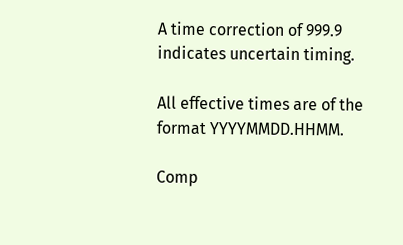A time correction of 999.9 indicates uncertain timing.

All effective times are of the format YYYYMMDD.HHMM.

Comp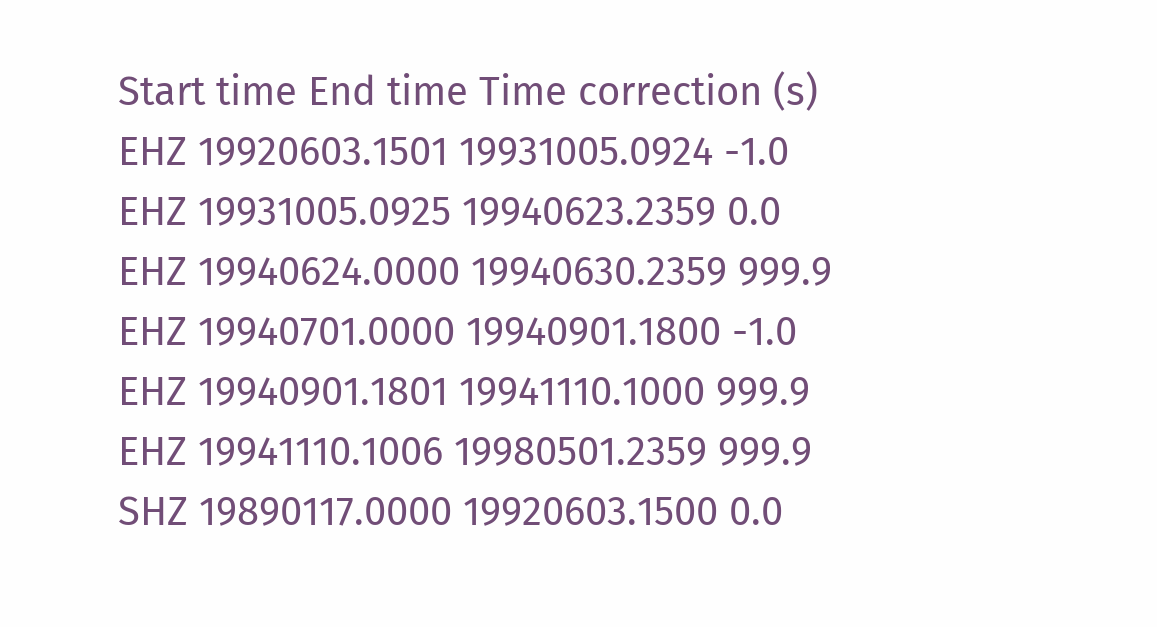Start time End time Time correction (s)
EHZ 19920603.1501 19931005.0924 -1.0
EHZ 19931005.0925 19940623.2359 0.0
EHZ 19940624.0000 19940630.2359 999.9
EHZ 19940701.0000 19940901.1800 -1.0
EHZ 19940901.1801 19941110.1000 999.9
EHZ 19941110.1006 19980501.2359 999.9
SHZ 19890117.0000 19920603.1500 0.0